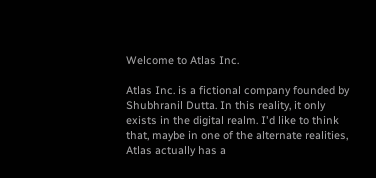Welcome to Atlas Inc.

Atlas Inc. is a fictional company founded by Shubhranil Dutta. In this reality, it only exists in the digital realm. I'd like to think that, maybe in one of the alternate realities, Atlas actually has a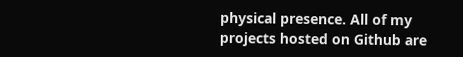physical presence. All of my projects hosted on Github are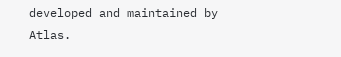developed and maintained by Atlas.